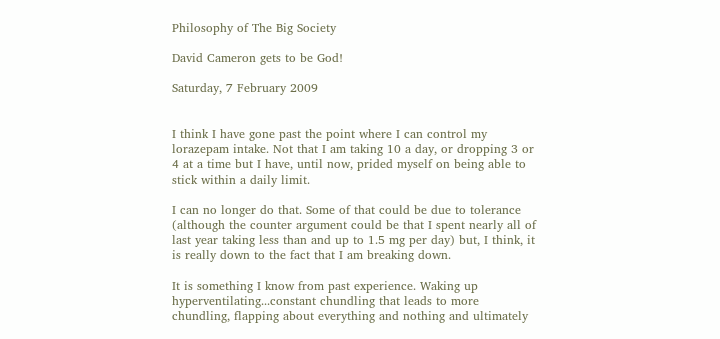Philosophy of The Big Society

David Cameron gets to be God!

Saturday, 7 February 2009


I think I have gone past the point where I can control my lorazepam intake. Not that I am taking 10 a day, or dropping 3 or 4 at a time but I have, until now, prided myself on being able to stick within a daily limit.

I can no longer do that. Some of that could be due to tolerance (although the counter argument could be that I spent nearly all of last year taking less than and up to 1.5 mg per day) but, I think, it is really down to the fact that I am breaking down.

It is something I know from past experience. Waking up hyperventilating...constant chundling that leads to more chundling, flapping about everything and nothing and ultimately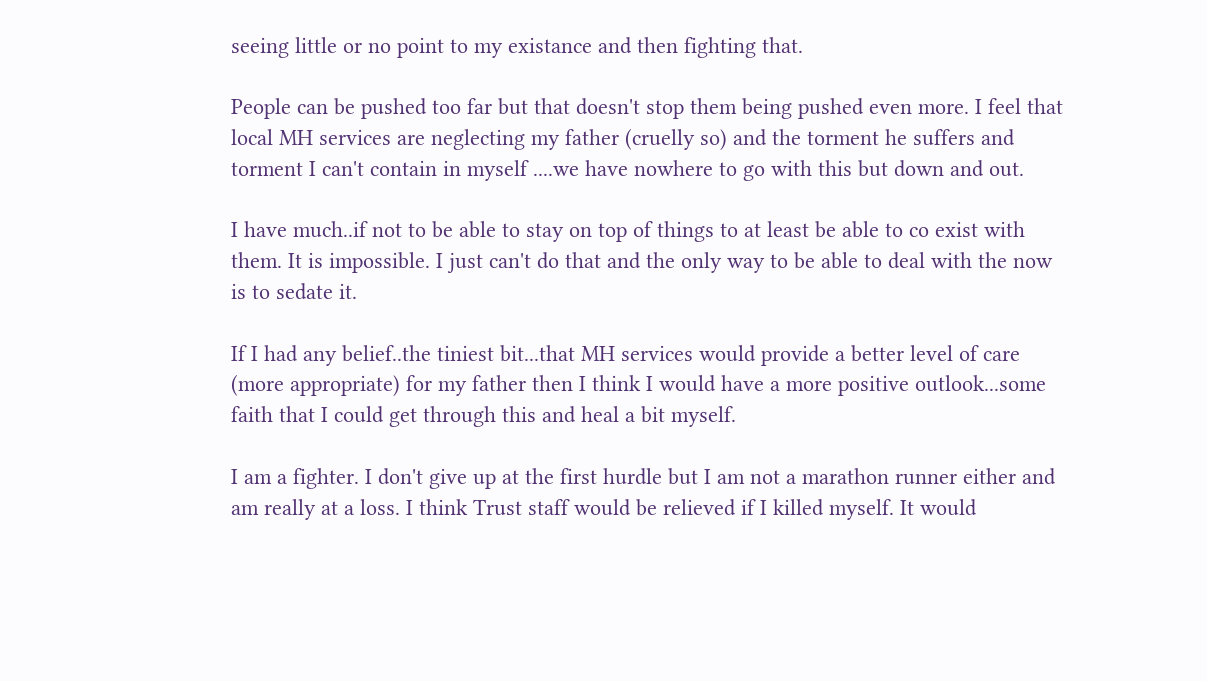seeing little or no point to my existance and then fighting that.

People can be pushed too far but that doesn't stop them being pushed even more. I feel that local MH services are neglecting my father (cruelly so) and the torment he suffers and torment I can't contain in myself ....we have nowhere to go with this but down and out.

I have much..if not to be able to stay on top of things to at least be able to co exist with them. It is impossible. I just can't do that and the only way to be able to deal with the now is to sedate it.

If I had any belief..the tiniest bit...that MH services would provide a better level of care (more appropriate) for my father then I think I would have a more positive outlook...some faith that I could get through this and heal a bit myself.

I am a fighter. I don't give up at the first hurdle but I am not a marathon runner either and am really at a loss. I think Trust staff would be relieved if I killed myself. It would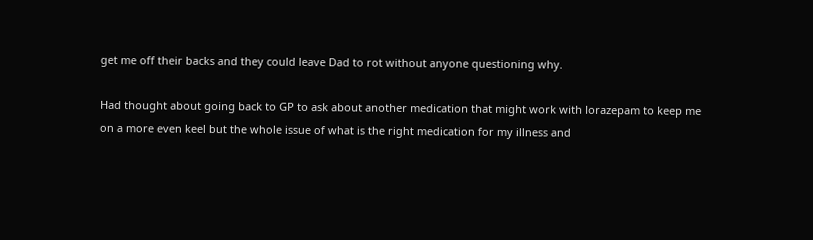get me off their backs and they could leave Dad to rot without anyone questioning why.

Had thought about going back to GP to ask about another medication that might work with lorazepam to keep me on a more even keel but the whole issue of what is the right medication for my illness and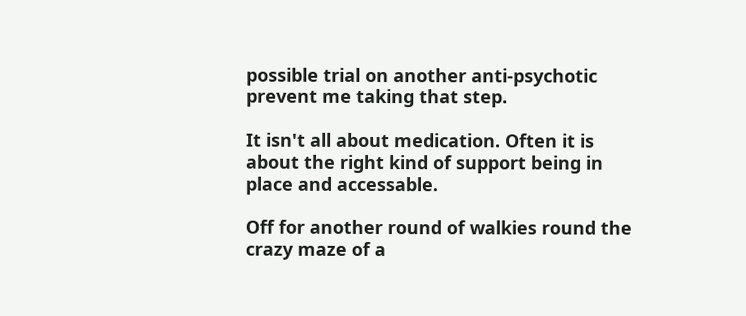possible trial on another anti-psychotic prevent me taking that step.

It isn't all about medication. Often it is about the right kind of support being in place and accessable.

Off for another round of walkies round the crazy maze of a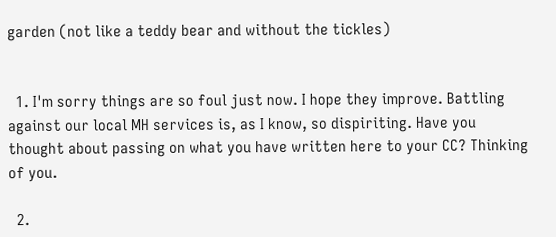garden (not like a teddy bear and without the tickles)


  1. I'm sorry things are so foul just now. I hope they improve. Battling against our local MH services is, as I know, so dispiriting. Have you thought about passing on what you have written here to your CC? Thinking of you.

  2.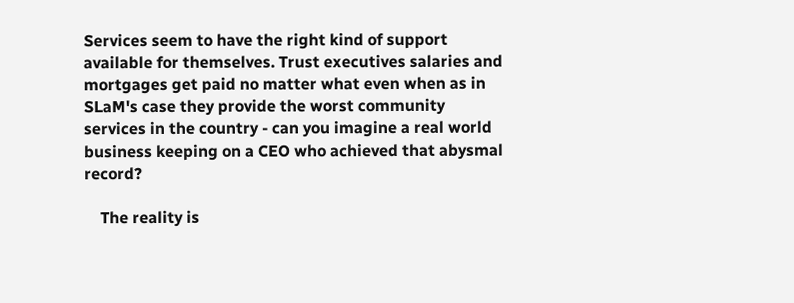Services seem to have the right kind of support available for themselves. Trust executives salaries and mortgages get paid no matter what even when as in SLaM's case they provide the worst community services in the country - can you imagine a real world business keeping on a CEO who achieved that abysmal record?

    The reality is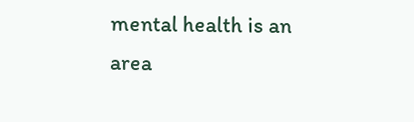mental health is an area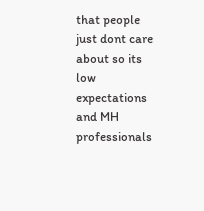that people just dont care about so its low expectations and MH professionals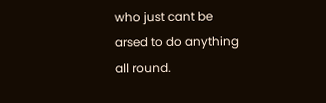who just cant be arsed to do anything all round.